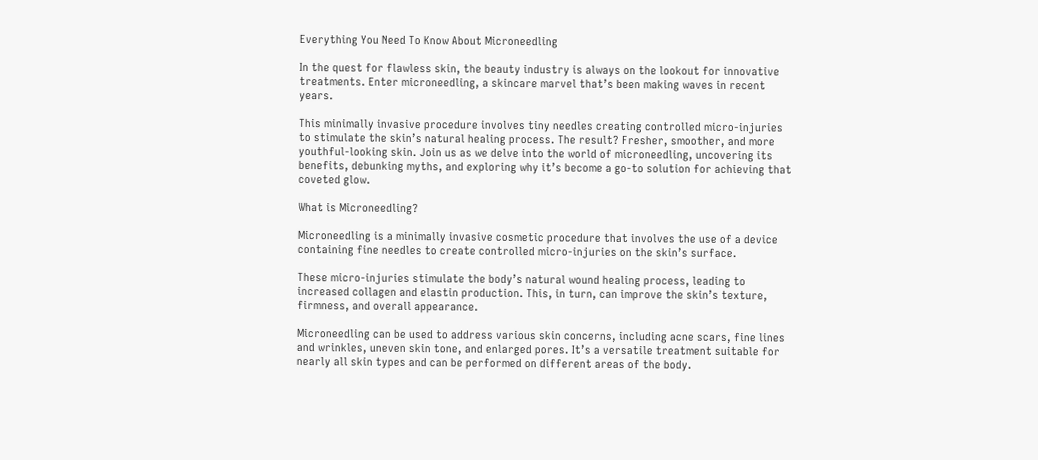Everything You Need To Know About Microneedling

In the quest for flawless skin, the beauty industry is always on the lookout for innovative treatments. Enter microneedling, a skincare marvel that’s been making waves in recent years.

This minimally invasive procedure involves tiny needles creating controlled micro-injuries to stimulate the skin’s natural healing process. The result? Fresher, smoother, and more youthful-looking skin. Join us as we delve into the world of microneedling, uncovering its benefits, debunking myths, and exploring why it’s become a go-to solution for achieving that coveted glow.

What is Microneedling?

Microneedling is a minimally invasive cosmetic procedure that involves the use of a device containing fine needles to create controlled micro-injuries on the skin’s surface.

These micro-injuries stimulate the body’s natural wound healing process, leading to increased collagen and elastin production. This, in turn, can improve the skin’s texture, firmness, and overall appearance.

Microneedling can be used to address various skin concerns, including acne scars, fine lines and wrinkles, uneven skin tone, and enlarged pores. It’s a versatile treatment suitable for nearly all skin types and can be performed on different areas of the body.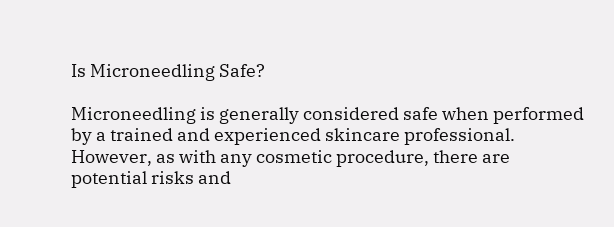Is Microneedling Safe?

Microneedling is generally considered safe when performed by a trained and experienced skincare professional. However, as with any cosmetic procedure, there are potential risks and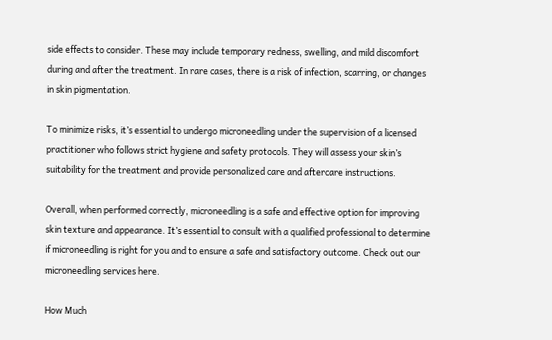side effects to consider. These may include temporary redness, swelling, and mild discomfort during and after the treatment. In rare cases, there is a risk of infection, scarring, or changes in skin pigmentation.

To minimize risks, it’s essential to undergo microneedling under the supervision of a licensed practitioner who follows strict hygiene and safety protocols. They will assess your skin’s suitability for the treatment and provide personalized care and aftercare instructions.

Overall, when performed correctly, microneedling is a safe and effective option for improving skin texture and appearance. It’s essential to consult with a qualified professional to determine if microneedling is right for you and to ensure a safe and satisfactory outcome. Check out our microneedling services here.

How Much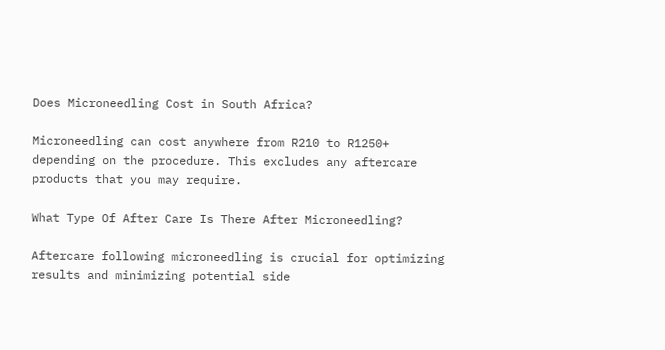Does Microneedling Cost in South Africa?

Microneedling can cost anywhere from R210 to R1250+ depending on the procedure. This excludes any aftercare products that you may require.

What Type Of After Care Is There After Microneedling?

Aftercare following microneedling is crucial for optimizing results and minimizing potential side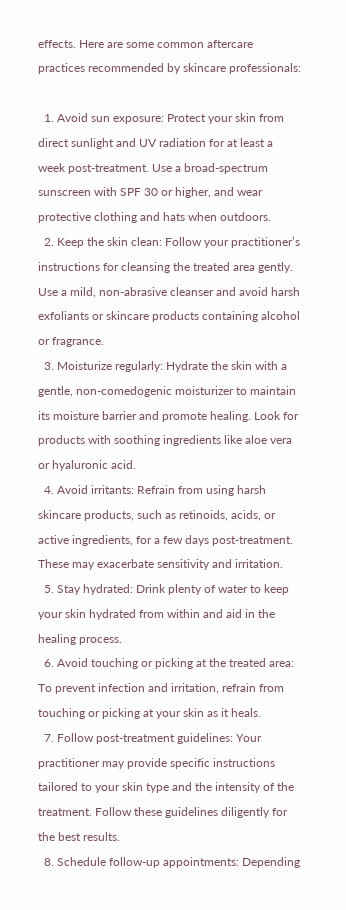effects. Here are some common aftercare practices recommended by skincare professionals:

  1. Avoid sun exposure: Protect your skin from direct sunlight and UV radiation for at least a week post-treatment. Use a broad-spectrum sunscreen with SPF 30 or higher, and wear protective clothing and hats when outdoors.
  2. Keep the skin clean: Follow your practitioner’s instructions for cleansing the treated area gently. Use a mild, non-abrasive cleanser and avoid harsh exfoliants or skincare products containing alcohol or fragrance.
  3. Moisturize regularly: Hydrate the skin with a gentle, non-comedogenic moisturizer to maintain its moisture barrier and promote healing. Look for products with soothing ingredients like aloe vera or hyaluronic acid.
  4. Avoid irritants: Refrain from using harsh skincare products, such as retinoids, acids, or active ingredients, for a few days post-treatment. These may exacerbate sensitivity and irritation.
  5. Stay hydrated: Drink plenty of water to keep your skin hydrated from within and aid in the healing process.
  6. Avoid touching or picking at the treated area: To prevent infection and irritation, refrain from touching or picking at your skin as it heals.
  7. Follow post-treatment guidelines: Your practitioner may provide specific instructions tailored to your skin type and the intensity of the treatment. Follow these guidelines diligently for the best results.
  8. Schedule follow-up appointments: Depending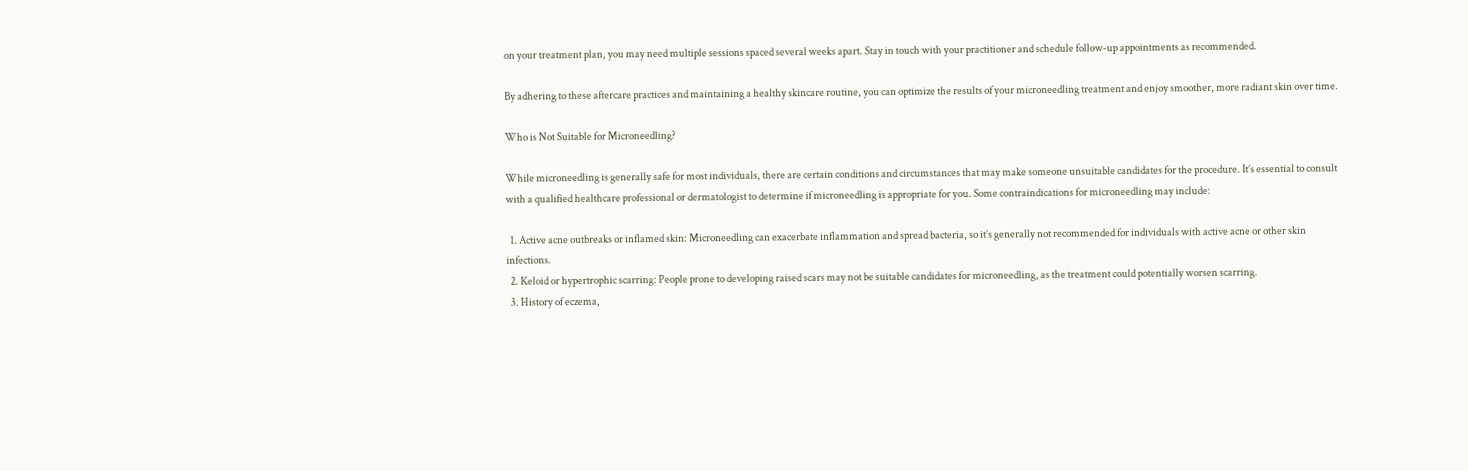on your treatment plan, you may need multiple sessions spaced several weeks apart. Stay in touch with your practitioner and schedule follow-up appointments as recommended.

By adhering to these aftercare practices and maintaining a healthy skincare routine, you can optimize the results of your microneedling treatment and enjoy smoother, more radiant skin over time.

Who is Not Suitable for Microneedling?

While microneedling is generally safe for most individuals, there are certain conditions and circumstances that may make someone unsuitable candidates for the procedure. It’s essential to consult with a qualified healthcare professional or dermatologist to determine if microneedling is appropriate for you. Some contraindications for microneedling may include:

  1. Active acne outbreaks or inflamed skin: Microneedling can exacerbate inflammation and spread bacteria, so it’s generally not recommended for individuals with active acne or other skin infections.
  2. Keloid or hypertrophic scarring: People prone to developing raised scars may not be suitable candidates for microneedling, as the treatment could potentially worsen scarring.
  3. History of eczema,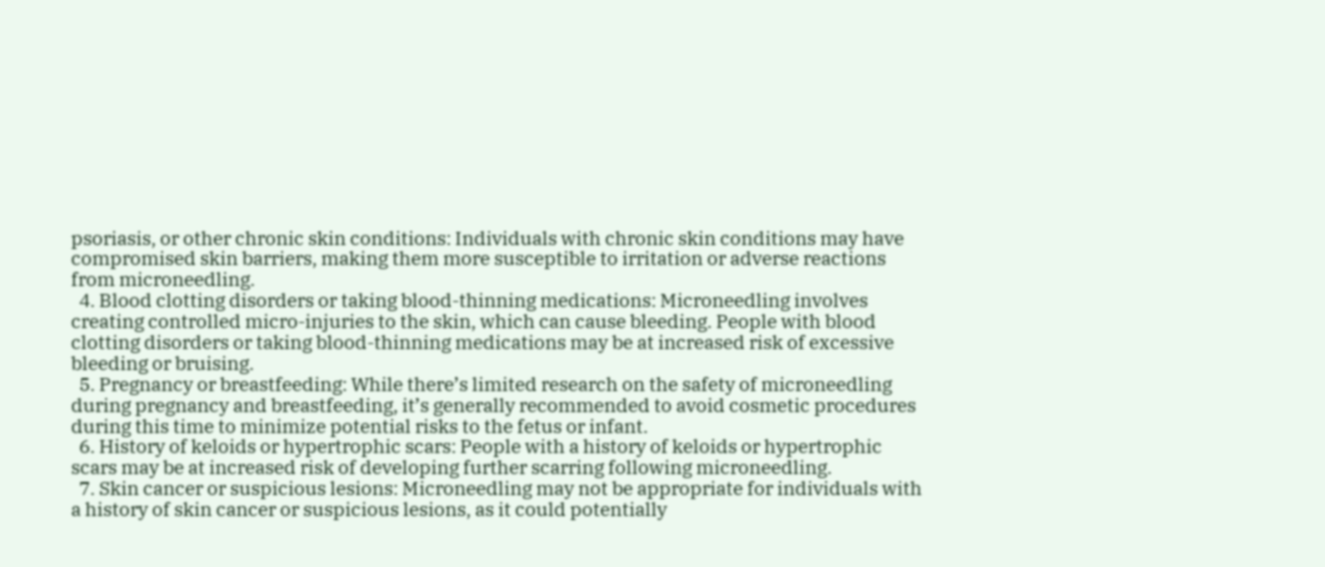psoriasis, or other chronic skin conditions: Individuals with chronic skin conditions may have compromised skin barriers, making them more susceptible to irritation or adverse reactions from microneedling.
  4. Blood clotting disorders or taking blood-thinning medications: Microneedling involves creating controlled micro-injuries to the skin, which can cause bleeding. People with blood clotting disorders or taking blood-thinning medications may be at increased risk of excessive bleeding or bruising.
  5. Pregnancy or breastfeeding: While there’s limited research on the safety of microneedling during pregnancy and breastfeeding, it’s generally recommended to avoid cosmetic procedures during this time to minimize potential risks to the fetus or infant.
  6. History of keloids or hypertrophic scars: People with a history of keloids or hypertrophic scars may be at increased risk of developing further scarring following microneedling.
  7. Skin cancer or suspicious lesions: Microneedling may not be appropriate for individuals with a history of skin cancer or suspicious lesions, as it could potentially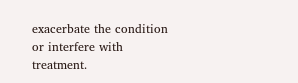exacerbate the condition or interfere with treatment.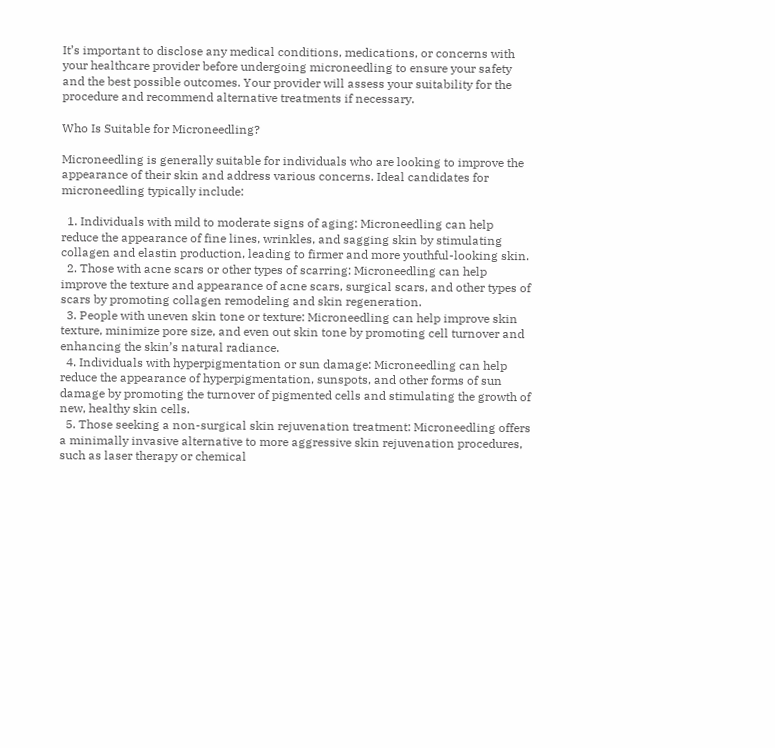It’s important to disclose any medical conditions, medications, or concerns with your healthcare provider before undergoing microneedling to ensure your safety and the best possible outcomes. Your provider will assess your suitability for the procedure and recommend alternative treatments if necessary.

Who Is Suitable for Microneedling?

Microneedling is generally suitable for individuals who are looking to improve the appearance of their skin and address various concerns. Ideal candidates for microneedling typically include:

  1. Individuals with mild to moderate signs of aging: Microneedling can help reduce the appearance of fine lines, wrinkles, and sagging skin by stimulating collagen and elastin production, leading to firmer and more youthful-looking skin.
  2. Those with acne scars or other types of scarring: Microneedling can help improve the texture and appearance of acne scars, surgical scars, and other types of scars by promoting collagen remodeling and skin regeneration.
  3. People with uneven skin tone or texture: Microneedling can help improve skin texture, minimize pore size, and even out skin tone by promoting cell turnover and enhancing the skin’s natural radiance.
  4. Individuals with hyperpigmentation or sun damage: Microneedling can help reduce the appearance of hyperpigmentation, sunspots, and other forms of sun damage by promoting the turnover of pigmented cells and stimulating the growth of new, healthy skin cells.
  5. Those seeking a non-surgical skin rejuvenation treatment: Microneedling offers a minimally invasive alternative to more aggressive skin rejuvenation procedures, such as laser therapy or chemical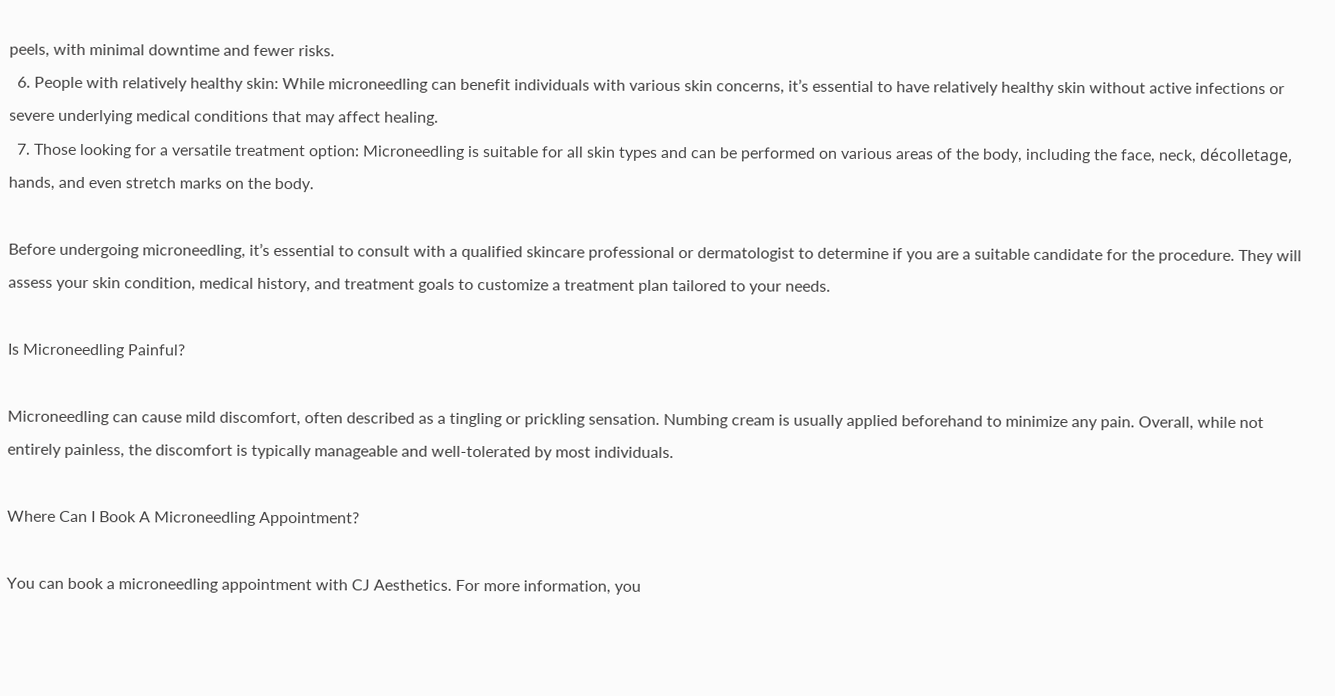peels, with minimal downtime and fewer risks.
  6. People with relatively healthy skin: While microneedling can benefit individuals with various skin concerns, it’s essential to have relatively healthy skin without active infections or severe underlying medical conditions that may affect healing.
  7. Those looking for a versatile treatment option: Microneedling is suitable for all skin types and can be performed on various areas of the body, including the face, neck, décolletage, hands, and even stretch marks on the body.

Before undergoing microneedling, it’s essential to consult with a qualified skincare professional or dermatologist to determine if you are a suitable candidate for the procedure. They will assess your skin condition, medical history, and treatment goals to customize a treatment plan tailored to your needs.

Is Microneedling Painful?

Microneedling can cause mild discomfort, often described as a tingling or prickling sensation. Numbing cream is usually applied beforehand to minimize any pain. Overall, while not entirely painless, the discomfort is typically manageable and well-tolerated by most individuals.

Where Can I Book A Microneedling Appointment?

You can book a microneedling appointment with CJ Aesthetics. For more information, you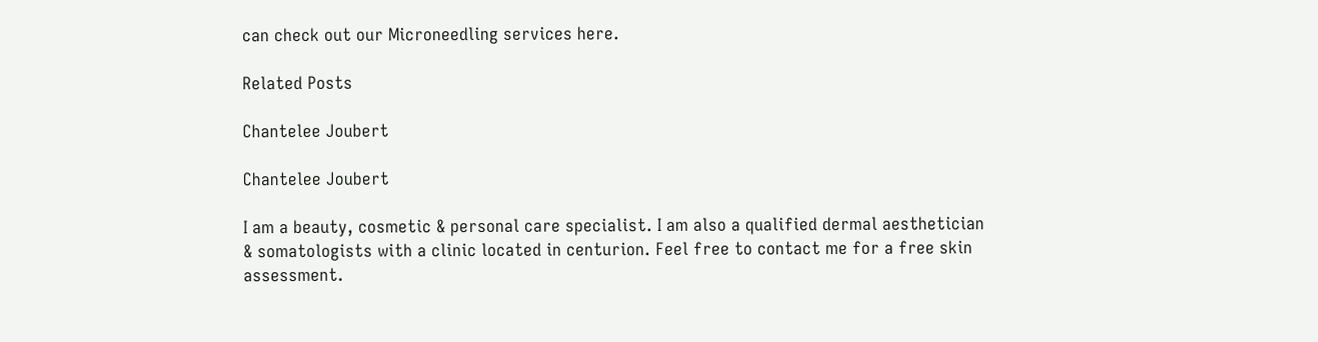can check out our Microneedling services here.

Related Posts

Chantelee Joubert

Chantelee Joubert

I am a beauty, cosmetic & personal care specialist. I am also a qualified dermal aesthetician & somatologists with a clinic located in centurion. Feel free to contact me for a free skin assessment.